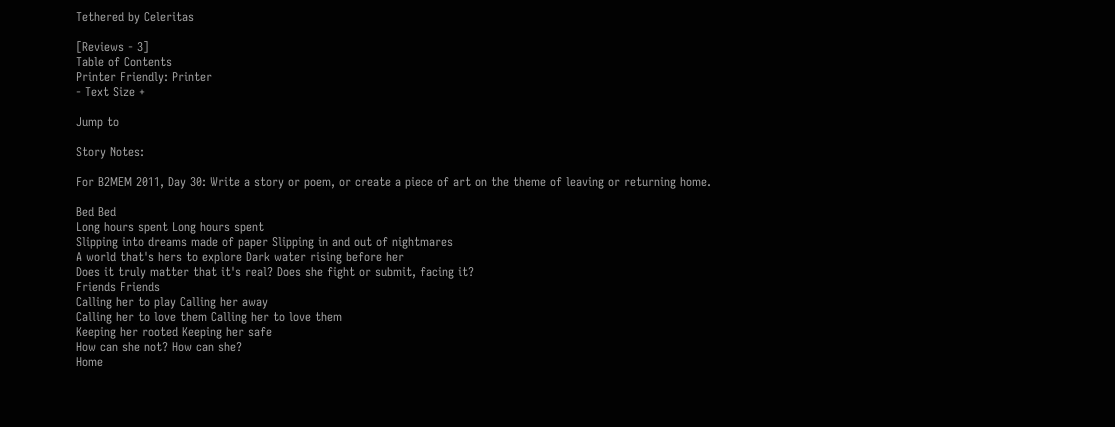Tethered by Celeritas

[Reviews - 3]
Table of Contents
Printer Friendly: Printer
- Text Size +

Jump to

Story Notes:

For B2MEM 2011, Day 30: Write a story or poem, or create a piece of art on the theme of leaving or returning home.

Bed Bed
Long hours spent Long hours spent
Slipping into dreams made of paper Slipping in and out of nightmares
A world that's hers to explore Dark water rising before her
Does it truly matter that it's real? Does she fight or submit, facing it?
Friends Friends
Calling her to play Calling her away
Calling her to love them Calling her to love them
Keeping her rooted Keeping her safe
How can she not? How can she?
Home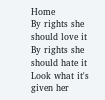Home
By rights she should love it By rights she should hate it
Look what it's given her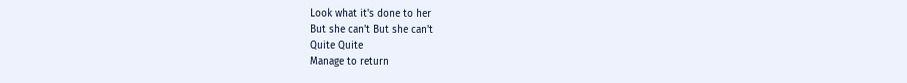Look what it's done to her
But she can't But she can't
Quite Quite
Manage to return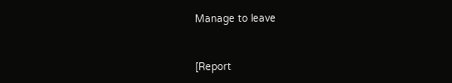Manage to leave


[Report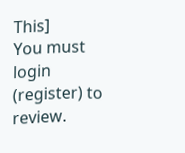This]
You must login (register) to review.